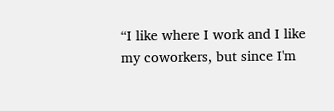“I like where I work and I like my coworkers, but since I'm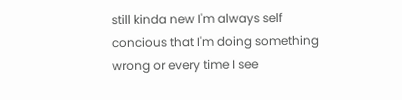still kinda new I'm always self concious that I'm doing something wrong or every time I see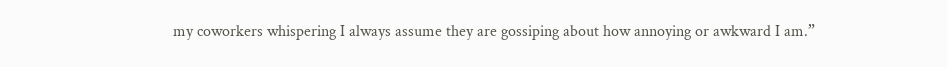my coworkers whispering I always assume they are gossiping about how annoying or awkward I am.”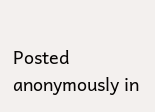Posted anonymously in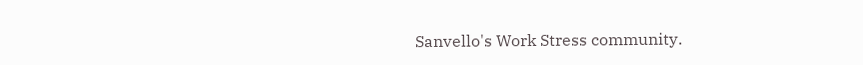Sanvello's Work Stress community.